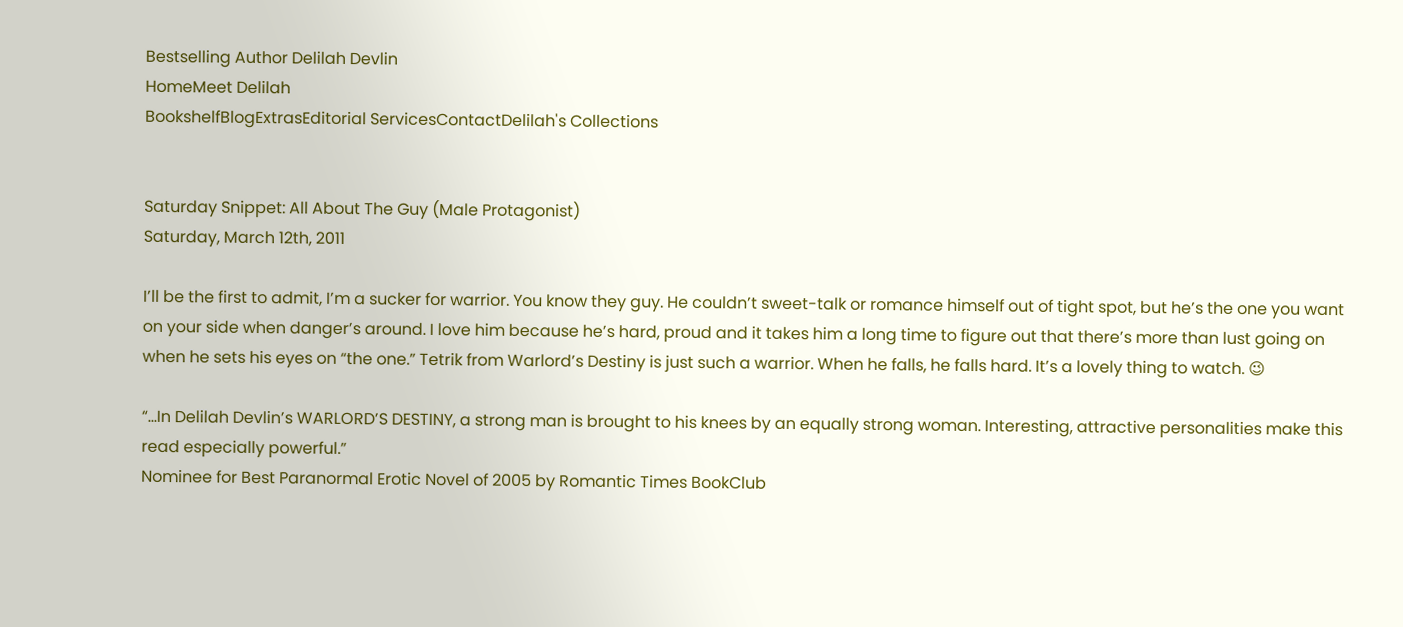Bestselling Author Delilah Devlin
HomeMeet Delilah
BookshelfBlogExtrasEditorial ServicesContactDelilah's Collections


Saturday Snippet: All About The Guy (Male Protagonist)
Saturday, March 12th, 2011

I’ll be the first to admit, I’m a sucker for warrior. You know they guy. He couldn’t sweet-talk or romance himself out of tight spot, but he’s the one you want on your side when danger’s around. I love him because he’s hard, proud and it takes him a long time to figure out that there’s more than lust going on when he sets his eyes on “the one.” Tetrik from Warlord’s Destiny is just such a warrior. When he falls, he falls hard. It’s a lovely thing to watch. 😉

“…In Delilah Devlin’s WARLORD’S DESTINY, a strong man is brought to his knees by an equally strong woman. Interesting, attractive personalities make this read especially powerful.”
Nominee for Best Paranormal Erotic Novel of 2005 by Romantic Times BookClub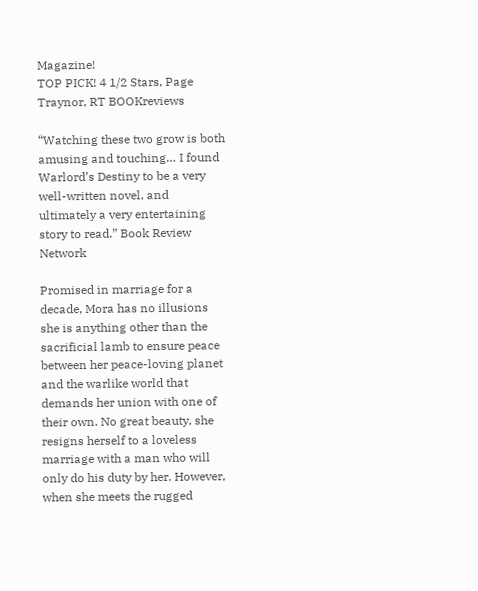Magazine!
TOP PICK! 4 1/2 Stars, Page Traynor, RT BOOKreviews

“Watching these two grow is both amusing and touching… I found Warlord’s Destiny to be a very well-written novel, and ultimately a very entertaining story to read.” Book Review Network

Promised in marriage for a decade, Mora has no illusions she is anything other than the sacrificial lamb to ensure peace between her peace-loving planet and the warlike world that demands her union with one of their own. No great beauty, she resigns herself to a loveless marriage with a man who will only do his duty by her. However, when she meets the rugged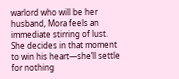warlord who will be her husband, Mora feels an immediate stirring of lust. She decides in that moment to win his heart—she’ll settle for nothing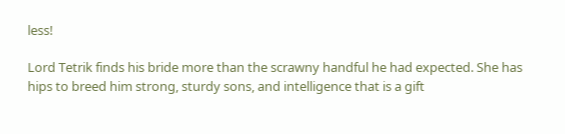less!

Lord Tetrik finds his bride more than the scrawny handful he had expected. She has hips to breed him strong, sturdy sons, and intelligence that is a gift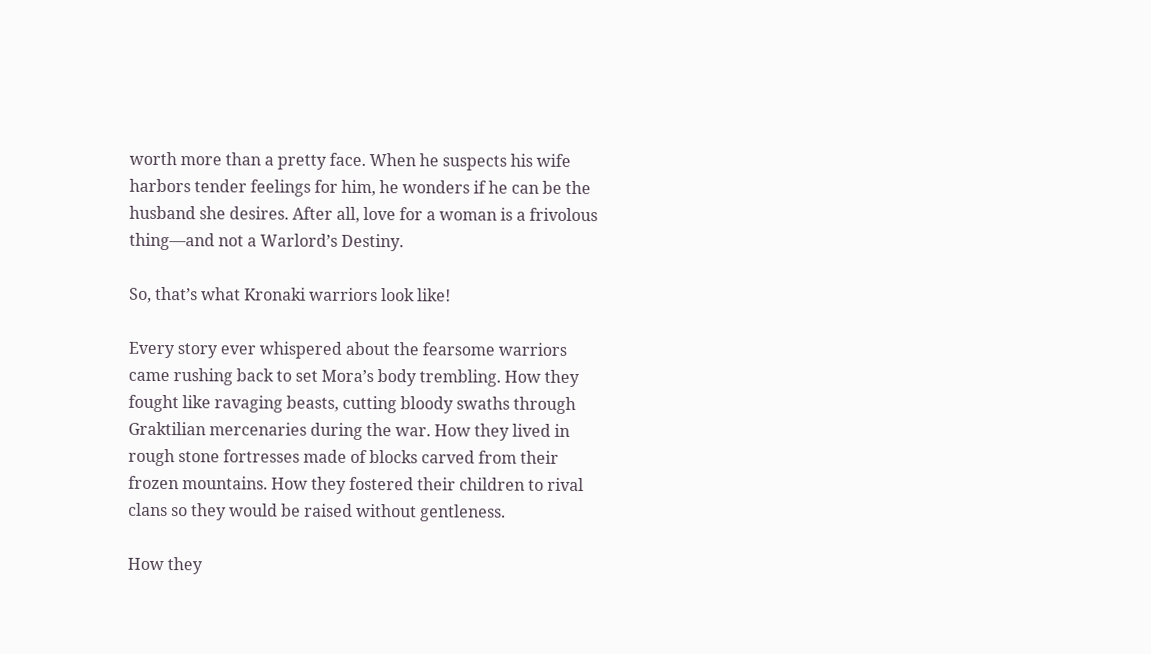worth more than a pretty face. When he suspects his wife harbors tender feelings for him, he wonders if he can be the husband she desires. After all, love for a woman is a frivolous thing—and not a Warlord’s Destiny.

So, that’s what Kronaki warriors look like!

Every story ever whispered about the fearsome warriors came rushing back to set Mora’s body trembling. How they fought like ravaging beasts, cutting bloody swaths through Graktilian mercenaries during the war. How they lived in rough stone fortresses made of blocks carved from their frozen mountains. How they fostered their children to rival clans so they would be raised without gentleness.

How they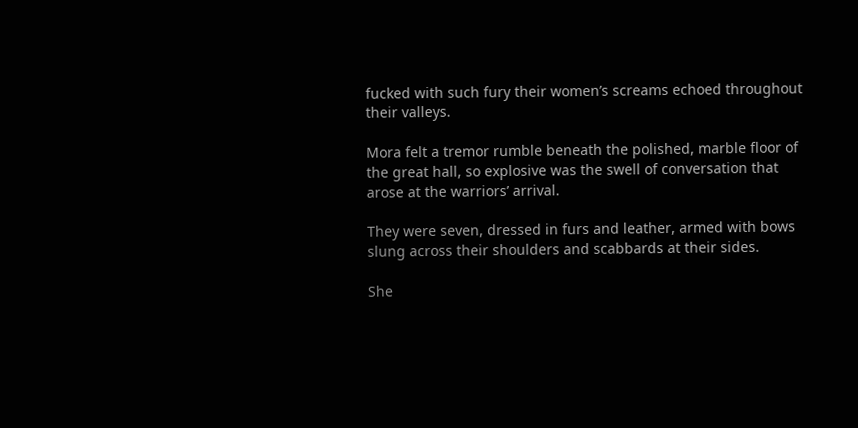fucked with such fury their women’s screams echoed throughout their valleys.

Mora felt a tremor rumble beneath the polished, marble floor of the great hall, so explosive was the swell of conversation that arose at the warriors’ arrival.

They were seven, dressed in furs and leather, armed with bows slung across their shoulders and scabbards at their sides.

She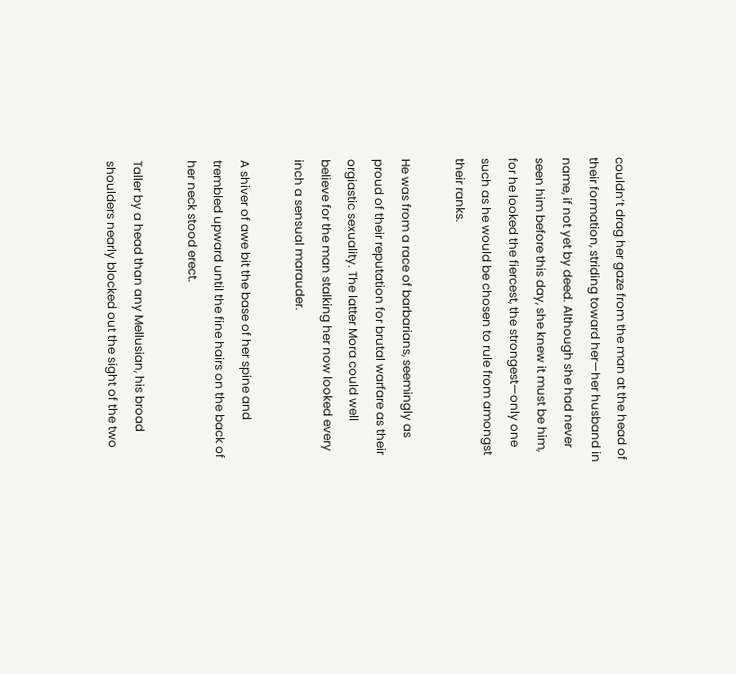couldn’t drag her gaze from the man at the head of their formation, striding toward her—her husband in name, if not yet by deed. Although she had never seen him before this day, she knew it must be him, for he looked the fiercest, the strongest—only one such as he would be chosen to rule from amongst their ranks.

He was from a race of barbarians, seemingly as proud of their reputation for brutal warfare as their orgiastic sexuality. The latter Mora could well believe for the man stalking her now looked every inch a sensual marauder.

A shiver of awe bit the base of her spine and trembled upward until the fine hairs on the back of her neck stood erect.

Taller by a head than any Mellusian, his broad shoulders nearly blocked out the sight of the two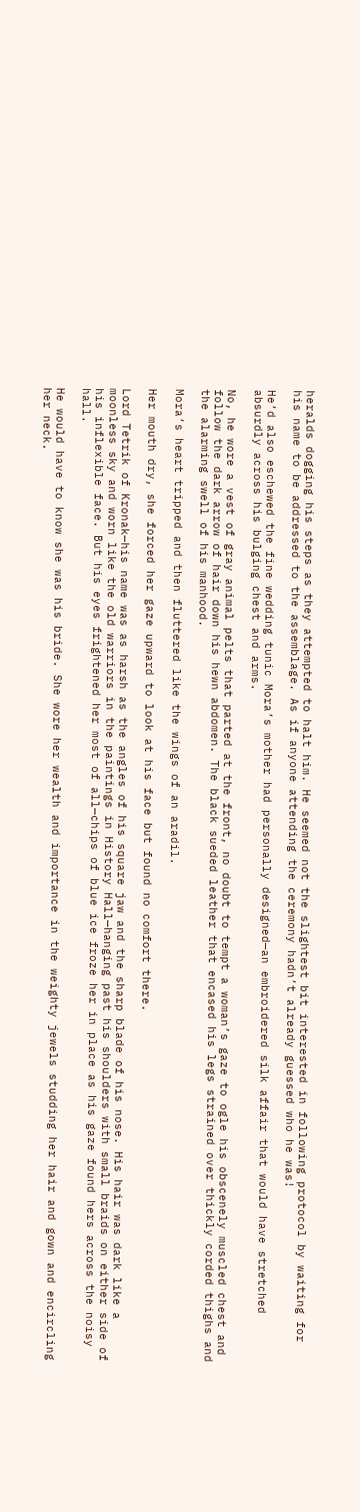heralds dogging his steps as they attempted to halt him. He seemed not the slightest bit interested in following protocol by waiting for his name to be addressed to the assemblage. As if anyone attending the ceremony hadn’t already guessed who he was!

He’d also eschewed the fine wedding tunic Mora’s mother had personally designed—an embroidered silk affair that would have stretched absurdly across his bulging chest and arms.

No, he wore a vest of gray animal pelts that parted at the front, no doubt to tempt a woman’s gaze to ogle his obscenely muscled chest and follow the dark arrow of hair down his hewn abdomen. The black sueded leather that encased his legs strained over thickly corded thighs and the alarming swell of his manhood.

Mora’s heart tripped and then fluttered like the wings of an aradil.

Her mouth dry, she forced her gaze upward to look at his face but found no comfort there.

Lord Tetrik of Kronak—his name was as harsh as the angles of his square jaw and the sharp blade of his nose. His hair was dark like a moonless sky and worn like the old warriors in the paintings in History Hall—hanging past his shoulders with small braids on either side of his inflexible face. But his eyes frightened her most of all—chips of blue ice froze her in place as his gaze found hers across the noisy hall.

He would have to know she was his bride. She wore her wealth and importance in the weighty jewels studding her hair and gown and encircling her neck.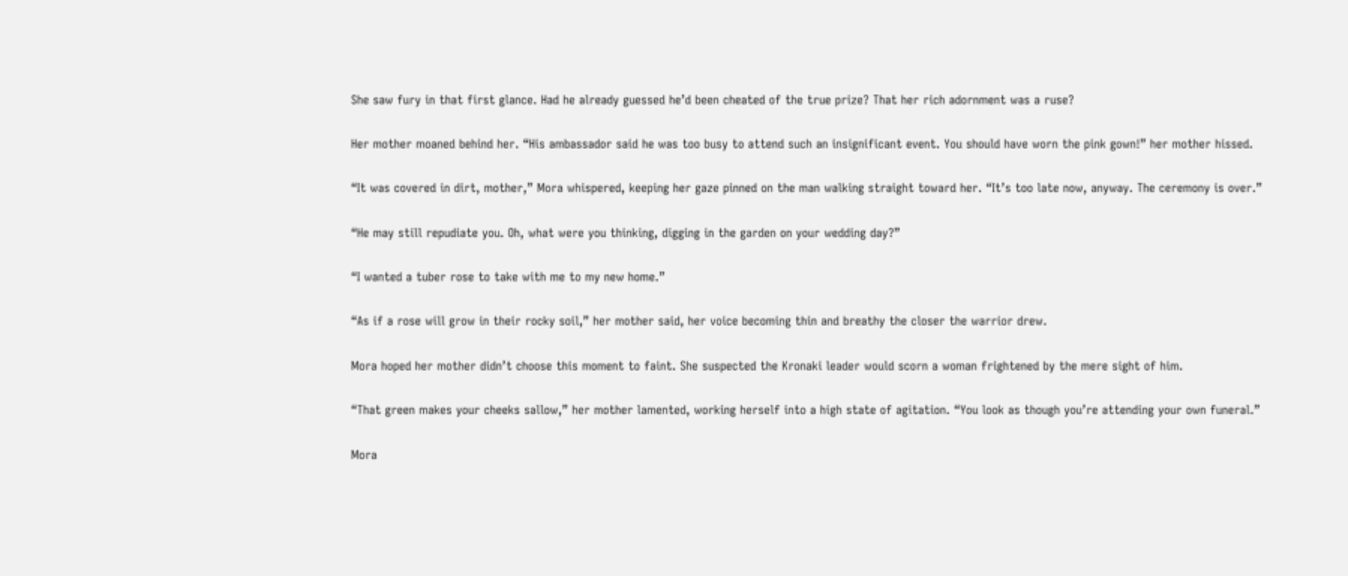She saw fury in that first glance. Had he already guessed he’d been cheated of the true prize? That her rich adornment was a ruse?

Her mother moaned behind her. “His ambassador said he was too busy to attend such an insignificant event. You should have worn the pink gown!” her mother hissed.

“It was covered in dirt, mother,” Mora whispered, keeping her gaze pinned on the man walking straight toward her. “It’s too late now, anyway. The ceremony is over.”

“He may still repudiate you. Oh, what were you thinking, digging in the garden on your wedding day?”

“I wanted a tuber rose to take with me to my new home.”

“As if a rose will grow in their rocky soil,” her mother said, her voice becoming thin and breathy the closer the warrior drew.

Mora hoped her mother didn’t choose this moment to faint. She suspected the Kronaki leader would scorn a woman frightened by the mere sight of him.

“That green makes your cheeks sallow,” her mother lamented, working herself into a high state of agitation. “You look as though you’re attending your own funeral.”

Mora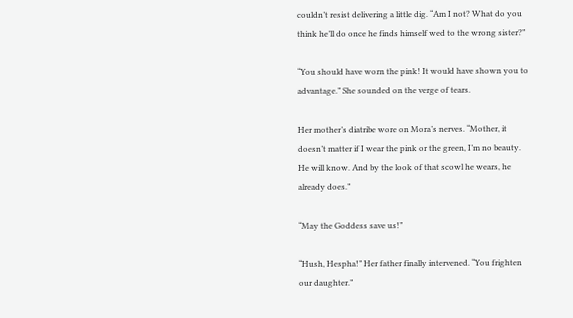couldn’t resist delivering a little dig. “Am I not? What do you think he’ll do once he finds himself wed to the wrong sister?”

“You should have worn the pink! It would have shown you to advantage.” She sounded on the verge of tears.

Her mother’s diatribe wore on Mora’s nerves. “Mother, it doesn’t matter if I wear the pink or the green, I’m no beauty. He will know. And by the look of that scowl he wears, he already does.”

“May the Goddess save us!”

“Hush, Hespha!” Her father finally intervened. “You frighten our daughter.”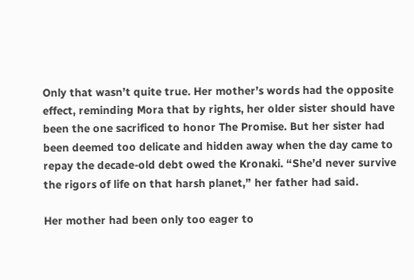Only that wasn’t quite true. Her mother’s words had the opposite effect, reminding Mora that by rights, her older sister should have been the one sacrificed to honor The Promise. But her sister had been deemed too delicate and hidden away when the day came to repay the decade-old debt owed the Kronaki. “She’d never survive the rigors of life on that harsh planet,” her father had said.

Her mother had been only too eager to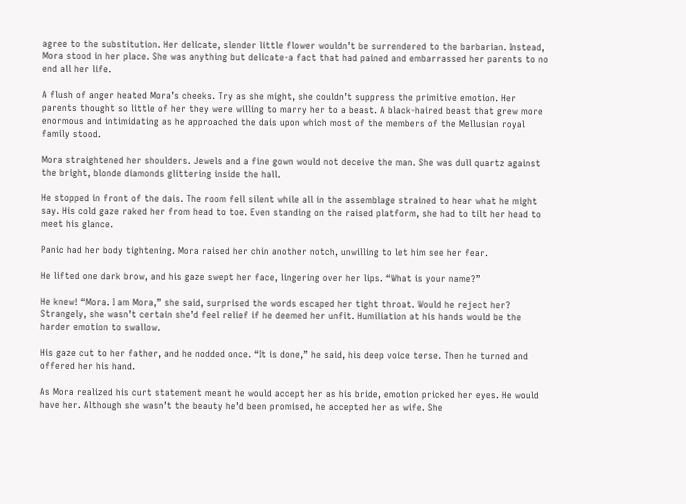agree to the substitution. Her delicate, slender little flower wouldn’t be surrendered to the barbarian. Instead, Mora stood in her place. She was anything but delicate-a fact that had pained and embarrassed her parents to no end all her life.

A flush of anger heated Mora’s cheeks. Try as she might, she couldn’t suppress the primitive emotion. Her parents thought so little of her they were willing to marry her to a beast. A black-haired beast that grew more enormous and intimidating as he approached the dais upon which most of the members of the Mellusian royal family stood.

Mora straightened her shoulders. Jewels and a fine gown would not deceive the man. She was dull quartz against the bright, blonde diamonds glittering inside the hall.

He stopped in front of the dais. The room fell silent while all in the assemblage strained to hear what he might say. His cold gaze raked her from head to toe. Even standing on the raised platform, she had to tilt her head to meet his glance.

Panic had her body tightening. Mora raised her chin another notch, unwilling to let him see her fear.

He lifted one dark brow, and his gaze swept her face, lingering over her lips. “What is your name?”

He knew! “Mora. I am Mora,” she said, surprised the words escaped her tight throat. Would he reject her? Strangely, she wasn’t certain she’d feel relief if he deemed her unfit. Humiliation at his hands would be the harder emotion to swallow.

His gaze cut to her father, and he nodded once. “It is done,” he said, his deep voice terse. Then he turned and offered her his hand.

As Mora realized his curt statement meant he would accept her as his bride, emotion pricked her eyes. He would have her. Although she wasn’t the beauty he’d been promised, he accepted her as wife. She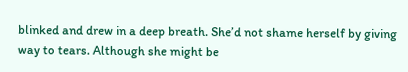blinked and drew in a deep breath. She’d not shame herself by giving way to tears. Although she might be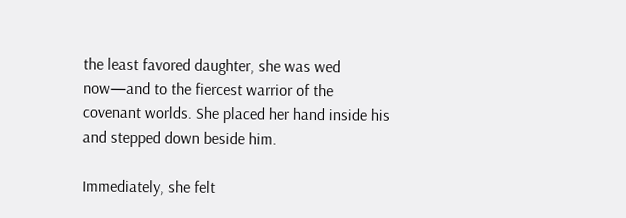the least favored daughter, she was wed now—and to the fiercest warrior of the covenant worlds. She placed her hand inside his and stepped down beside him.

Immediately, she felt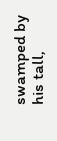swamped by his tall,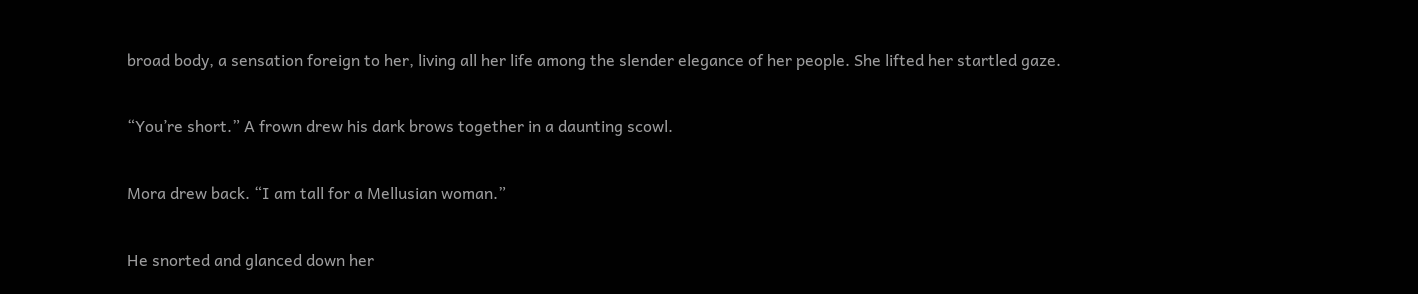broad body, a sensation foreign to her, living all her life among the slender elegance of her people. She lifted her startled gaze.

“You’re short.” A frown drew his dark brows together in a daunting scowl.

Mora drew back. “I am tall for a Mellusian woman.”

He snorted and glanced down her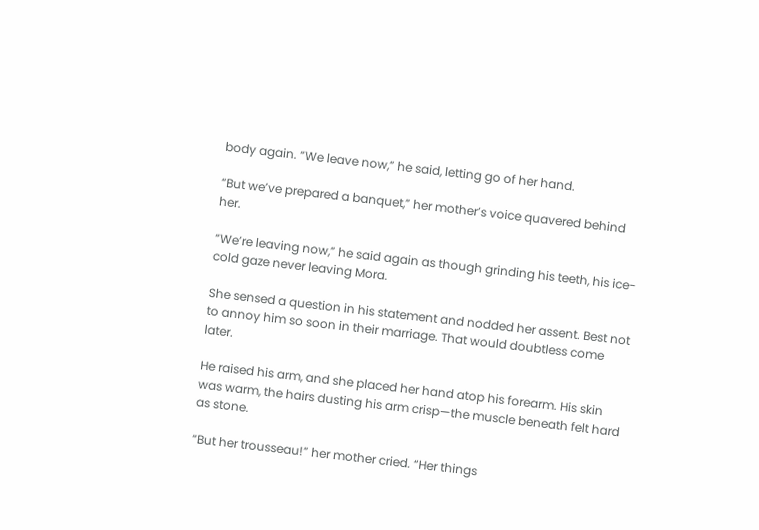body again. “We leave now,” he said, letting go of her hand.

“But we’ve prepared a banquet,” her mother’s voice quavered behind her.

“We’re leaving now,” he said again as though grinding his teeth, his ice-cold gaze never leaving Mora.

She sensed a question in his statement and nodded her assent. Best not to annoy him so soon in their marriage. That would doubtless come later.

He raised his arm, and she placed her hand atop his forearm. His skin was warm, the hairs dusting his arm crisp—the muscle beneath felt hard as stone.

“But her trousseau!” her mother cried. “Her things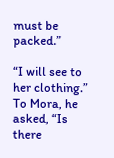must be packed.”

“I will see to her clothing.” To Mora, he asked, “Is there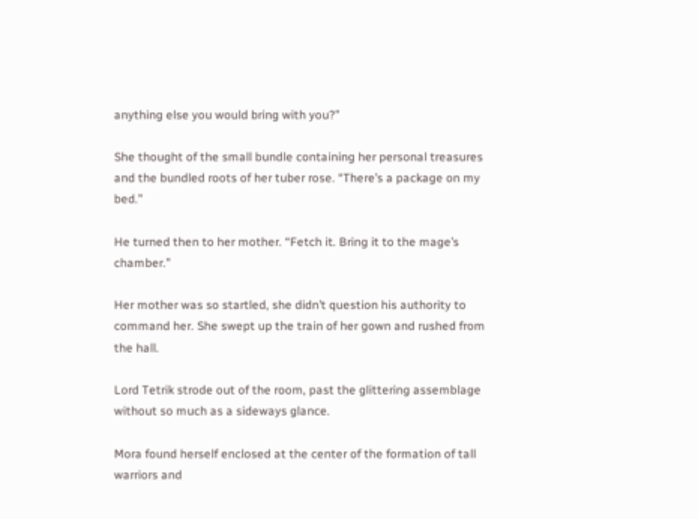anything else you would bring with you?”

She thought of the small bundle containing her personal treasures and the bundled roots of her tuber rose. “There’s a package on my bed.”

He turned then to her mother. “Fetch it. Bring it to the mage’s chamber.”

Her mother was so startled, she didn’t question his authority to command her. She swept up the train of her gown and rushed from the hall.

Lord Tetrik strode out of the room, past the glittering assemblage without so much as a sideways glance.

Mora found herself enclosed at the center of the formation of tall warriors and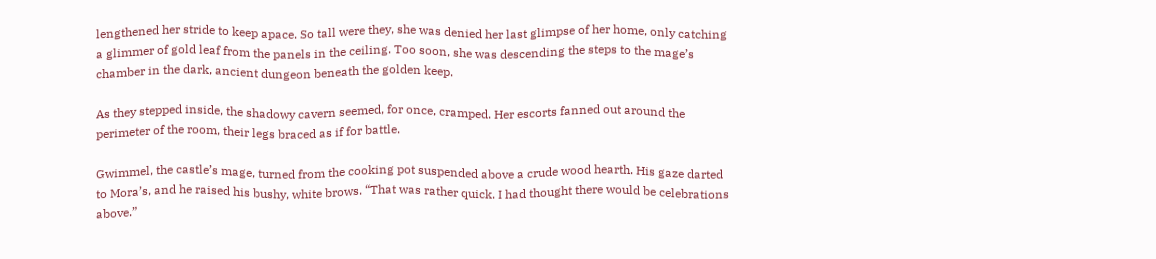lengthened her stride to keep apace. So tall were they, she was denied her last glimpse of her home, only catching a glimmer of gold leaf from the panels in the ceiling. Too soon, she was descending the steps to the mage’s chamber in the dark, ancient dungeon beneath the golden keep.

As they stepped inside, the shadowy cavern seemed, for once, cramped. Her escorts fanned out around the perimeter of the room, their legs braced as if for battle.

Gwimmel, the castle’s mage, turned from the cooking pot suspended above a crude wood hearth. His gaze darted to Mora’s, and he raised his bushy, white brows. “That was rather quick. I had thought there would be celebrations above.”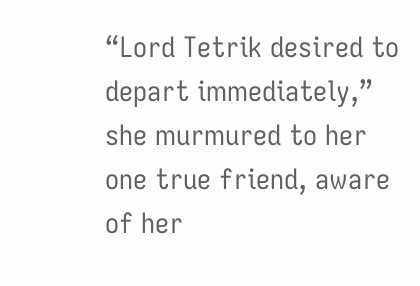“Lord Tetrik desired to depart immediately,” she murmured to her one true friend, aware of her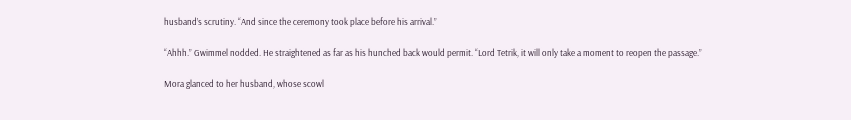husband’s scrutiny. “And since the ceremony took place before his arrival.”

“Ahhh.” Gwimmel nodded. He straightened as far as his hunched back would permit. “Lord Tetrik, it will only take a moment to reopen the passage.”

Mora glanced to her husband, whose scowl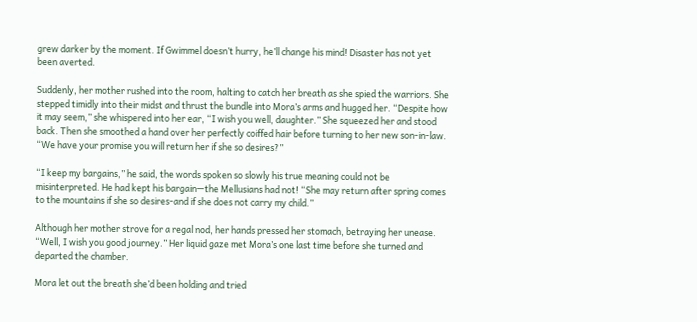grew darker by the moment. If Gwimmel doesn’t hurry, he’ll change his mind! Disaster has not yet been averted.

Suddenly, her mother rushed into the room, halting to catch her breath as she spied the warriors. She stepped timidly into their midst and thrust the bundle into Mora’s arms and hugged her. “Despite how it may seem,” she whispered into her ear, “I wish you well, daughter.” She squeezed her and stood back. Then she smoothed a hand over her perfectly coiffed hair before turning to her new son-in-law. “We have your promise you will return her if she so desires?”

“I keep my bargains,” he said, the words spoken so slowly his true meaning could not be misinterpreted. He had kept his bargain—the Mellusians had not! “She may return after spring comes to the mountains if she so desires-and if she does not carry my child.”

Although her mother strove for a regal nod, her hands pressed her stomach, betraying her unease. “Well, I wish you good journey.” Her liquid gaze met Mora’s one last time before she turned and departed the chamber.

Mora let out the breath she’d been holding and tried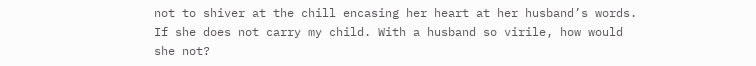not to shiver at the chill encasing her heart at her husband’s words. If she does not carry my child. With a husband so virile, how would she not?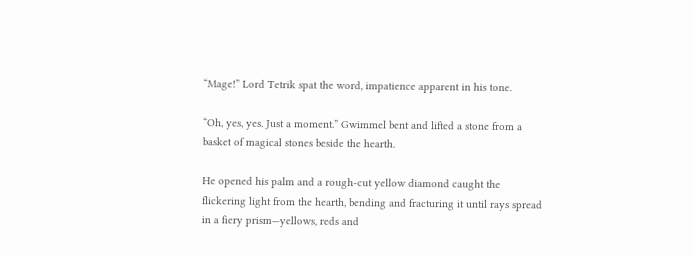“Mage!” Lord Tetrik spat the word, impatience apparent in his tone.

“Oh, yes, yes. Just a moment.” Gwimmel bent and lifted a stone from a basket of magical stones beside the hearth.

He opened his palm and a rough-cut yellow diamond caught the flickering light from the hearth, bending and fracturing it until rays spread in a fiery prism—yellows, reds and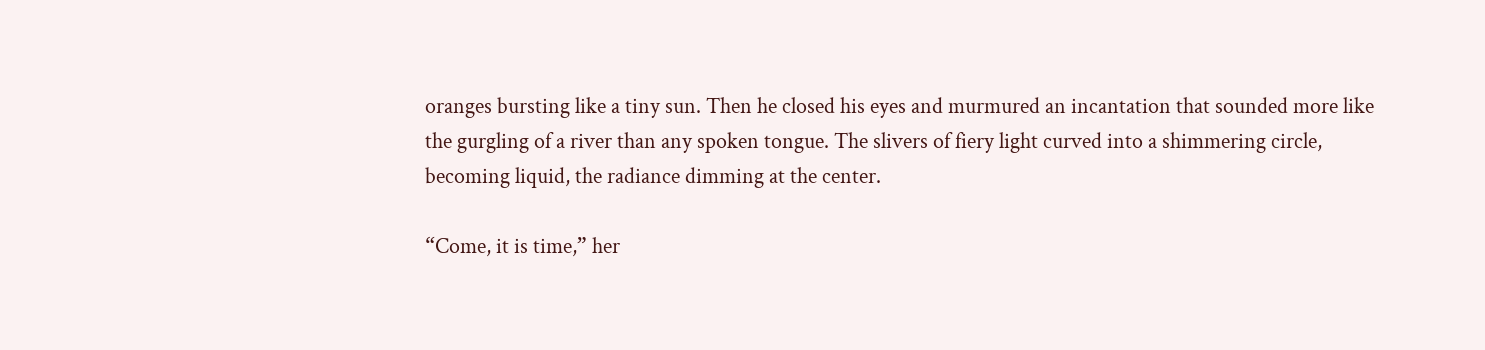oranges bursting like a tiny sun. Then he closed his eyes and murmured an incantation that sounded more like the gurgling of a river than any spoken tongue. The slivers of fiery light curved into a shimmering circle, becoming liquid, the radiance dimming at the center.

“Come, it is time,” her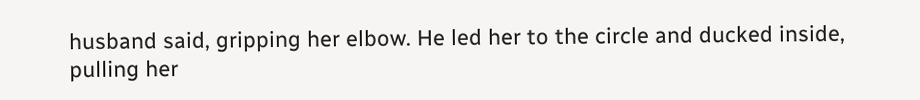husband said, gripping her elbow. He led her to the circle and ducked inside, pulling her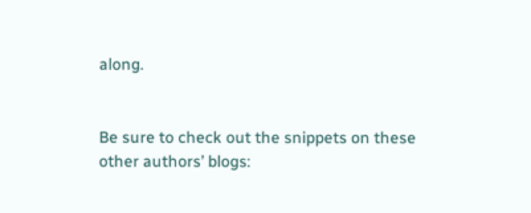along.


Be sure to check out the snippets on these other authors’ blogs: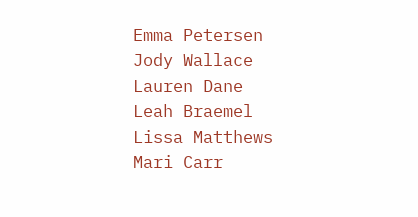Emma Petersen
Jody Wallace
Lauren Dane
Leah Braemel
Lissa Matthews
Mari Carr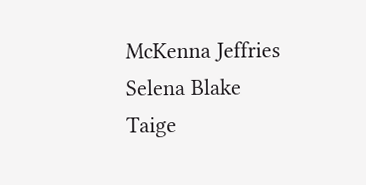McKenna Jeffries
Selena Blake
Taige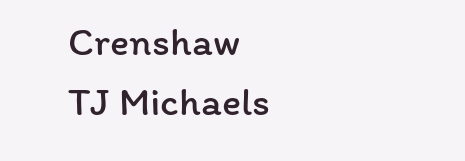Crenshaw
TJ Michaels